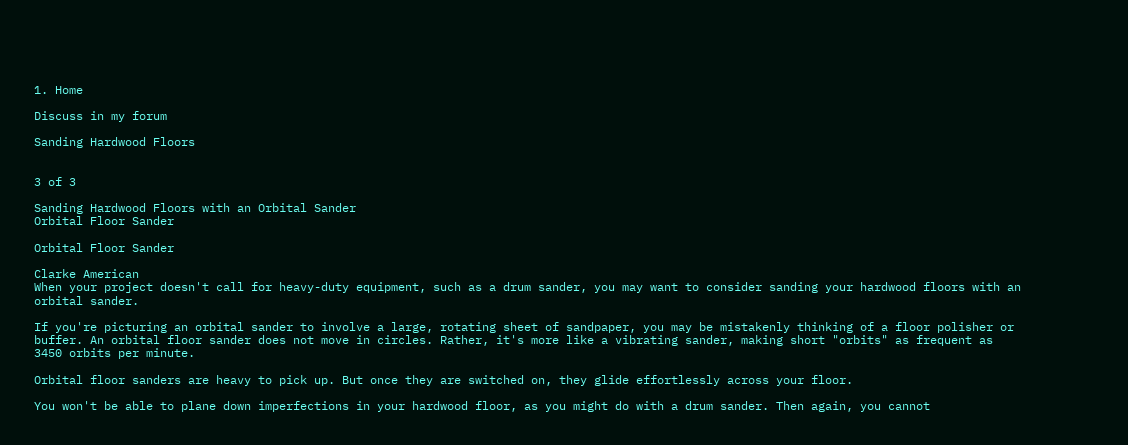1. Home

Discuss in my forum

Sanding Hardwood Floors


3 of 3

Sanding Hardwood Floors with an Orbital Sander
Orbital Floor Sander

Orbital Floor Sander

Clarke American
When your project doesn't call for heavy-duty equipment, such as a drum sander, you may want to consider sanding your hardwood floors with an orbital sander.

If you're picturing an orbital sander to involve a large, rotating sheet of sandpaper, you may be mistakenly thinking of a floor polisher or buffer. An orbital floor sander does not move in circles. Rather, it's more like a vibrating sander, making short "orbits" as frequent as 3450 orbits per minute.

Orbital floor sanders are heavy to pick up. But once they are switched on, they glide effortlessly across your floor.

You won't be able to plane down imperfections in your hardwood floor, as you might do with a drum sander. Then again, you cannot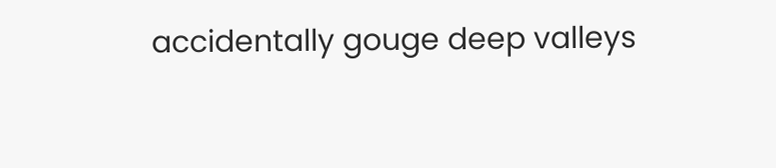accidentally gouge deep valleys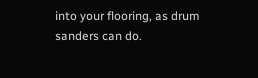into your flooring, as drum sanders can do.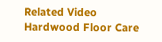Related Video
Hardwood Floor Care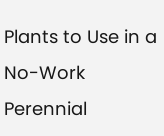Plants to Use in a No-Work Perennial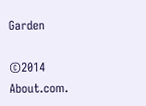Garden

©2014 About.com.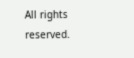All rights reserved.